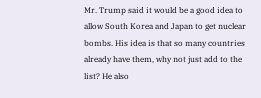Mr. Trump said it would be a good idea to allow South Korea and Japan to get nuclear bombs. His idea is that so many countries already have them, why not just add to the list? He also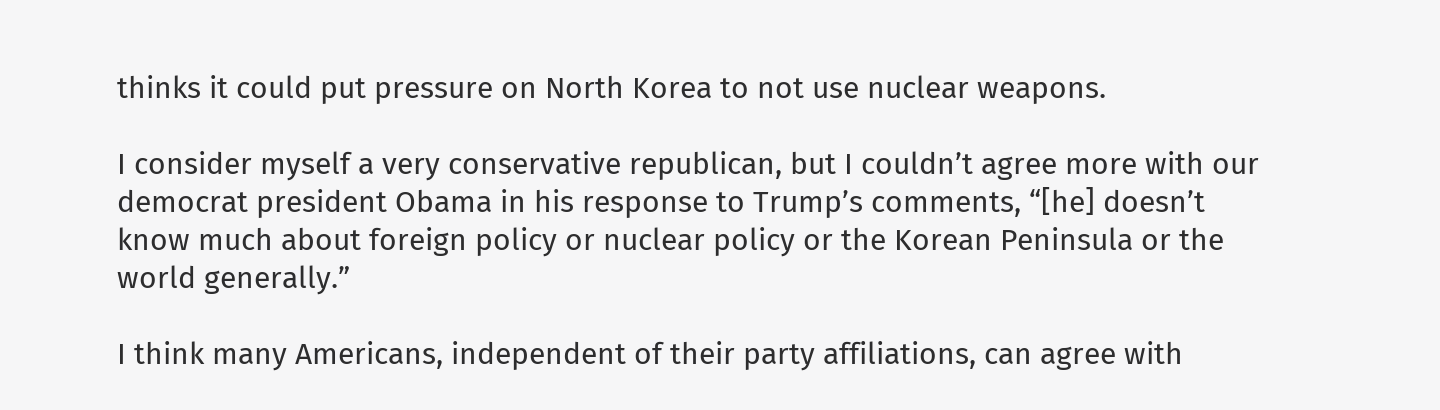thinks it could put pressure on North Korea to not use nuclear weapons.

I consider myself a very conservative republican, but I couldn’t agree more with our democrat president Obama in his response to Trump’s comments, “[he] doesn’t know much about foreign policy or nuclear policy or the Korean Peninsula or the world generally.”

I think many Americans, independent of their party affiliations, can agree with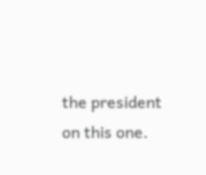the president on this one.